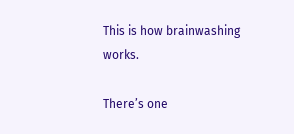This is how brainwashing works.

There’s one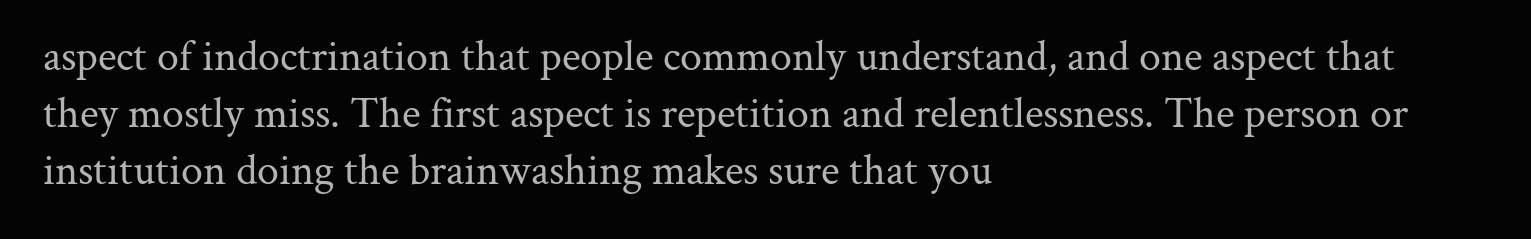aspect of indoctrination that people commonly understand, and one aspect that they mostly miss. The first aspect is repetition and relentlessness. The person or institution doing the brainwashing makes sure that you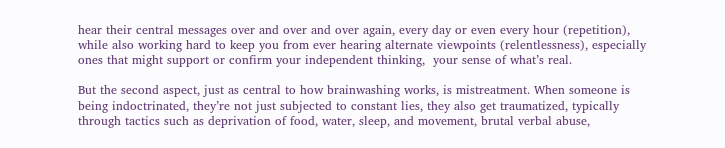hear their central messages over and over and over again, every day or even every hour (repetition), while also working hard to keep you from ever hearing alternate viewpoints (relentlessness), especially ones that might support or confirm your independent thinking,  your sense of what’s real.

But the second aspect, just as central to how brainwashing works, is mistreatment. When someone is being indoctrinated, they’re not just subjected to constant lies, they also get traumatized, typically through tactics such as deprivation of food, water, sleep, and movement, brutal verbal abuse,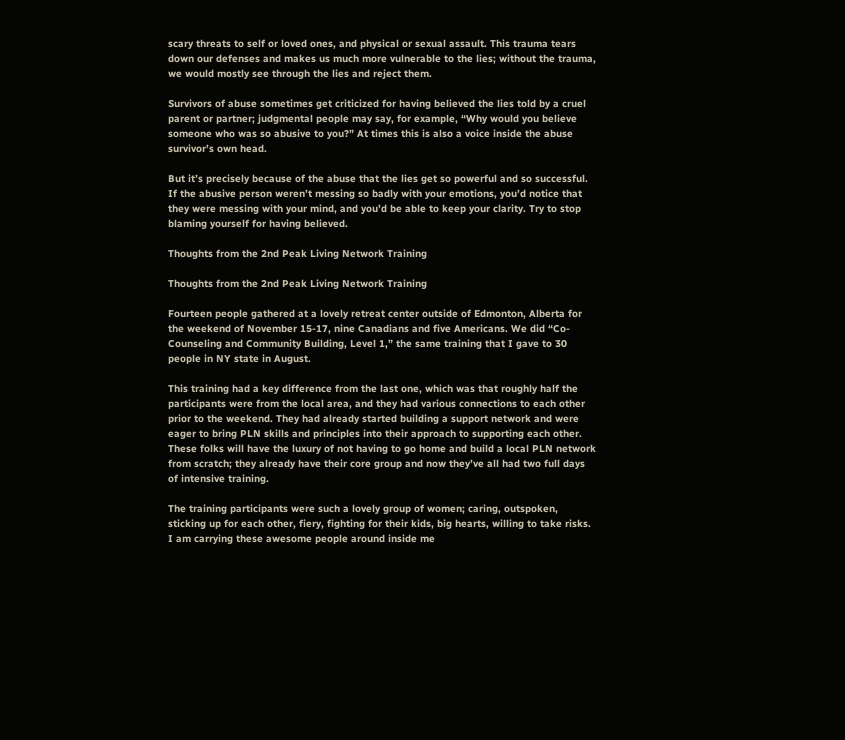scary threats to self or loved ones, and physical or sexual assault. This trauma tears down our defenses and makes us much more vulnerable to the lies; without the trauma, we would mostly see through the lies and reject them.

Survivors of abuse sometimes get criticized for having believed the lies told by a cruel parent or partner; judgmental people may say, for example, “Why would you believe someone who was so abusive to you?” At times this is also a voice inside the abuse survivor’s own head.

But it’s precisely because of the abuse that the lies get so powerful and so successful. If the abusive person weren’t messing so badly with your emotions, you’d notice that they were messing with your mind, and you’d be able to keep your clarity. Try to stop blaming yourself for having believed.

Thoughts from the 2nd Peak Living Network Training

Thoughts from the 2nd Peak Living Network Training

Fourteen people gathered at a lovely retreat center outside of Edmonton, Alberta for the weekend of November 15-17, nine Canadians and five Americans. We did “Co-Counseling and Community Building, Level 1,” the same training that I gave to 30 people in NY state in August.

This training had a key difference from the last one, which was that roughly half the participants were from the local area, and they had various connections to each other prior to the weekend. They had already started building a support network and were eager to bring PLN skills and principles into their approach to supporting each other. These folks will have the luxury of not having to go home and build a local PLN network from scratch; they already have their core group and now they’ve all had two full days of intensive training.

The training participants were such a lovely group of women; caring, outspoken, sticking up for each other, fiery, fighting for their kids, big hearts, willing to take risks. I am carrying these awesome people around inside me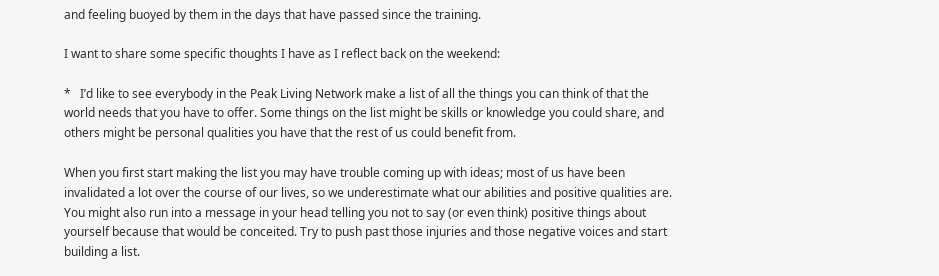and feeling buoyed by them in the days that have passed since the training.

I want to share some specific thoughts I have as I reflect back on the weekend:

*   I’d like to see everybody in the Peak Living Network make a list of all the things you can think of that the world needs that you have to offer. Some things on the list might be skills or knowledge you could share, and others might be personal qualities you have that the rest of us could benefit from.

When you first start making the list you may have trouble coming up with ideas; most of us have been invalidated a lot over the course of our lives, so we underestimate what our abilities and positive qualities are. You might also run into a message in your head telling you not to say (or even think) positive things about yourself because that would be conceited. Try to push past those injuries and those negative voices and start building a list.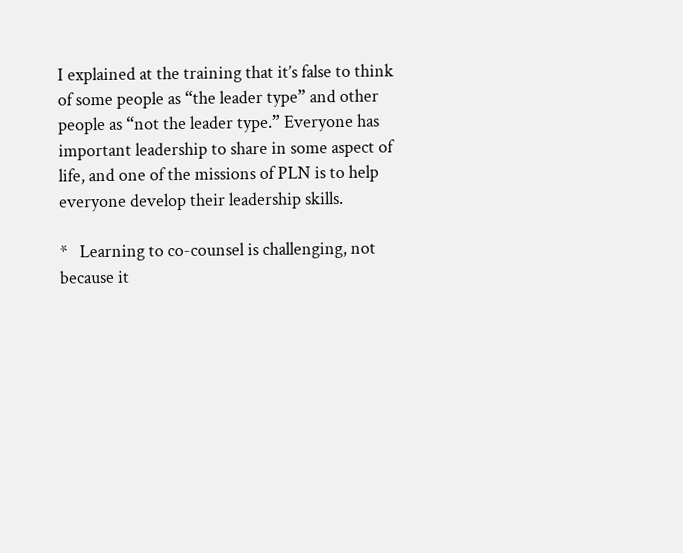I explained at the training that it’s false to think of some people as “the leader type” and other people as “not the leader type.” Everyone has important leadership to share in some aspect of life, and one of the missions of PLN is to help everyone develop their leadership skills.

*   Learning to co-counsel is challenging, not because it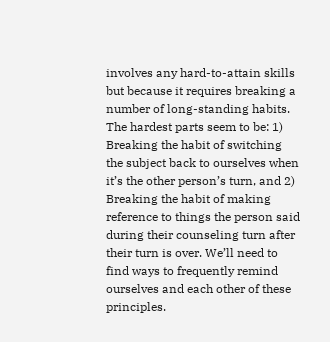involves any hard-to-attain skills but because it requires breaking a number of long-standing habits. The hardest parts seem to be: 1) Breaking the habit of switching the subject back to ourselves when it’s the other person’s turn, and 2) Breaking the habit of making reference to things the person said during their counseling turn after their turn is over. We’ll need to find ways to frequently remind ourselves and each other of these principles.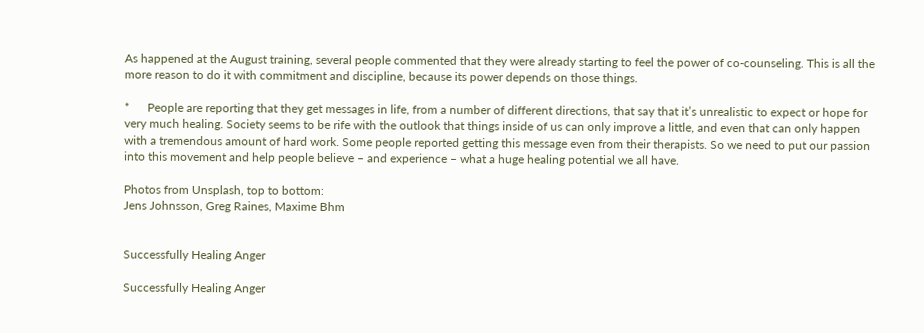As happened at the August training, several people commented that they were already starting to feel the power of co-counseling. This is all the more reason to do it with commitment and discipline, because its power depends on those things.

*      People are reporting that they get messages in life, from a number of different directions, that say that it’s unrealistic to expect or hope for very much healing. Society seems to be rife with the outlook that things inside of us can only improve a little, and even that can only happen with a tremendous amount of hard work. Some people reported getting this message even from their therapists. So we need to put our passion into this movement and help people believe – and experience – what a huge healing potential we all have.

Photos from Unsplash, top to bottom:
Jens Johnsson, Greg Raines, Maxime Bhm


Successfully Healing Anger

Successfully Healing Anger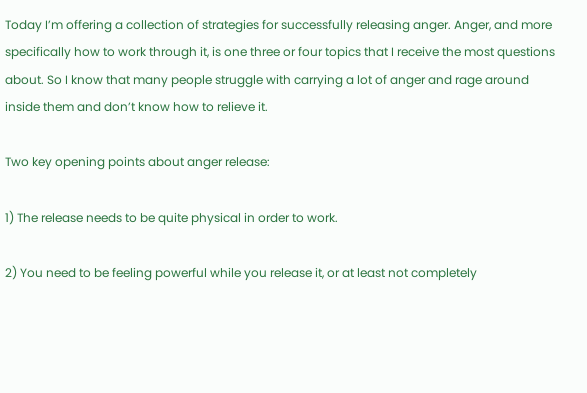Today I’m offering a collection of strategies for successfully releasing anger. Anger, and more specifically how to work through it, is one three or four topics that I receive the most questions about. So I know that many people struggle with carrying a lot of anger and rage around inside them and don’t know how to relieve it.

Two key opening points about anger release:

1) The release needs to be quite physical in order to work.

2) You need to be feeling powerful while you release it, or at least not completely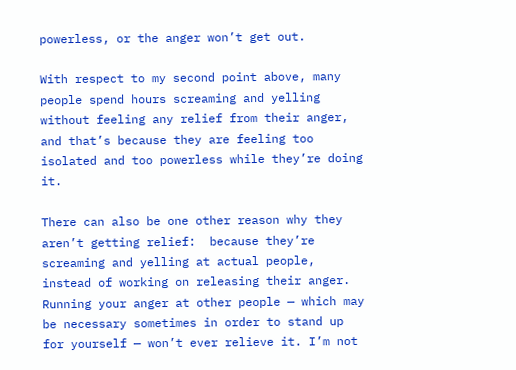powerless, or the anger won’t get out.

With respect to my second point above, many people spend hours screaming and yelling without feeling any relief from their anger, and that’s because they are feeling too isolated and too powerless while they’re doing it.

There can also be one other reason why they aren’t getting relief:  because they’re screaming and yelling at actual people, instead of working on releasing their anger. Running your anger at other people — which may be necessary sometimes in order to stand up for yourself — won’t ever relieve it. I’m not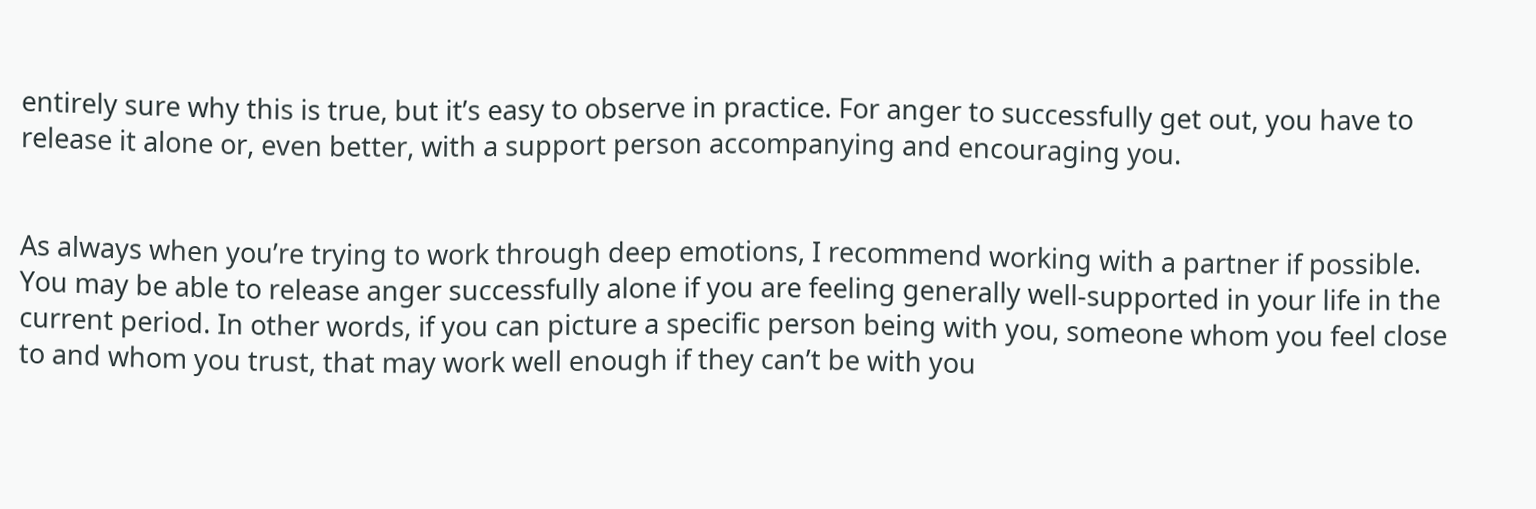entirely sure why this is true, but it’s easy to observe in practice. For anger to successfully get out, you have to release it alone or, even better, with a support person accompanying and encouraging you.


As always when you’re trying to work through deep emotions, I recommend working with a partner if possible. You may be able to release anger successfully alone if you are feeling generally well-supported in your life in the current period. In other words, if you can picture a specific person being with you, someone whom you feel close to and whom you trust, that may work well enough if they can’t be with you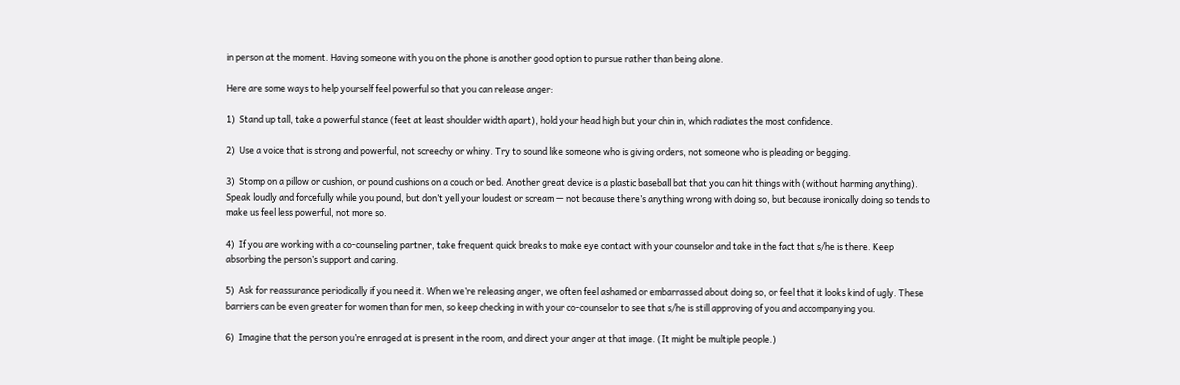in person at the moment. Having someone with you on the phone is another good option to pursue rather than being alone.

Here are some ways to help yourself feel powerful so that you can release anger:

1)  Stand up tall, take a powerful stance (feet at least shoulder width apart), hold your head high but your chin in, which radiates the most confidence.

2)  Use a voice that is strong and powerful, not screechy or whiny. Try to sound like someone who is giving orders, not someone who is pleading or begging.

3)  Stomp on a pillow or cushion, or pound cushions on a couch or bed. Another great device is a plastic baseball bat that you can hit things with (without harming anything). Speak loudly and forcefully while you pound, but don’t yell your loudest or scream — not because there’s anything wrong with doing so, but because ironically doing so tends to make us feel less powerful, not more so.

4)  If you are working with a co-counseling partner, take frequent quick breaks to make eye contact with your counselor and take in the fact that s/he is there. Keep absorbing the person’s support and caring.

5)  Ask for reassurance periodically if you need it. When we’re releasing anger, we often feel ashamed or embarrassed about doing so, or feel that it looks kind of ugly. These barriers can be even greater for women than for men, so keep checking in with your co-counselor to see that s/he is still approving of you and accompanying you.

6)  Imagine that the person you’re enraged at is present in the room, and direct your anger at that image. (It might be multiple people.)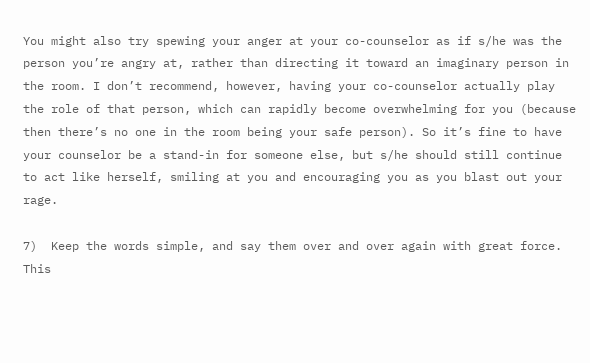You might also try spewing your anger at your co-counselor as if s/he was the person you’re angry at, rather than directing it toward an imaginary person in the room. I don’t recommend, however, having your co-counselor actually play the role of that person, which can rapidly become overwhelming for you (because then there’s no one in the room being your safe person). So it’s fine to have your counselor be a stand-in for someone else, but s/he should still continue to act like herself, smiling at you and encouraging you as you blast out your rage.

7)  Keep the words simple, and say them over and over again with great force. This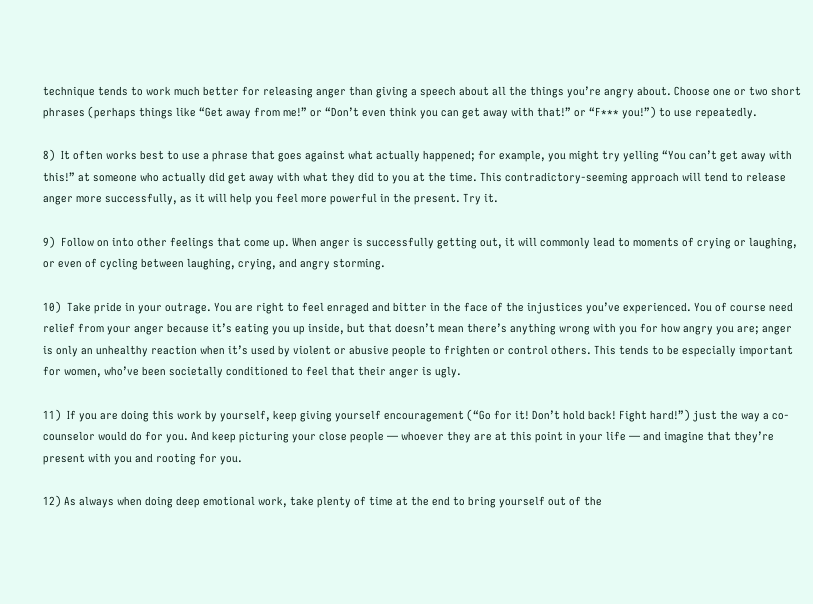technique tends to work much better for releasing anger than giving a speech about all the things you’re angry about. Choose one or two short phrases (perhaps things like “Get away from me!” or “Don’t even think you can get away with that!” or “F*** you!”) to use repeatedly.

8)  It often works best to use a phrase that goes against what actually happened; for example, you might try yelling “You can’t get away with this!” at someone who actually did get away with what they did to you at the time. This contradictory-seeming approach will tend to release anger more successfully, as it will help you feel more powerful in the present. Try it.

9)  Follow on into other feelings that come up. When anger is successfully getting out, it will commonly lead to moments of crying or laughing, or even of cycling between laughing, crying, and angry storming.

10)  Take pride in your outrage. You are right to feel enraged and bitter in the face of the injustices you’ve experienced. You of course need relief from your anger because it’s eating you up inside, but that doesn’t mean there’s anything wrong with you for how angry you are; anger is only an unhealthy reaction when it’s used by violent or abusive people to frighten or control others. This tends to be especially important for women, who’ve been societally conditioned to feel that their anger is ugly.

11)  If you are doing this work by yourself, keep giving yourself encouragement (“Go for it! Don’t hold back! Fight hard!”) just the way a co-counselor would do for you. And keep picturing your close people — whoever they are at this point in your life — and imagine that they’re present with you and rooting for you.

12) As always when doing deep emotional work, take plenty of time at the end to bring yourself out of the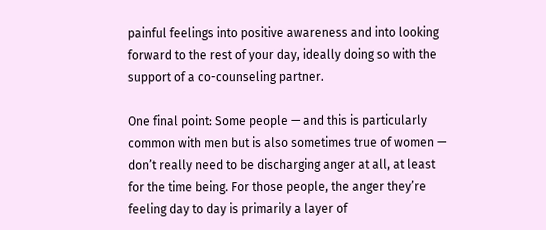painful feelings into positive awareness and into looking forward to the rest of your day, ideally doing so with the support of a co-counseling partner.

One final point: Some people — and this is particularly common with men but is also sometimes true of women — don’t really need to be discharging anger at all, at least for the time being. For those people, the anger they’re feeling day to day is primarily a layer of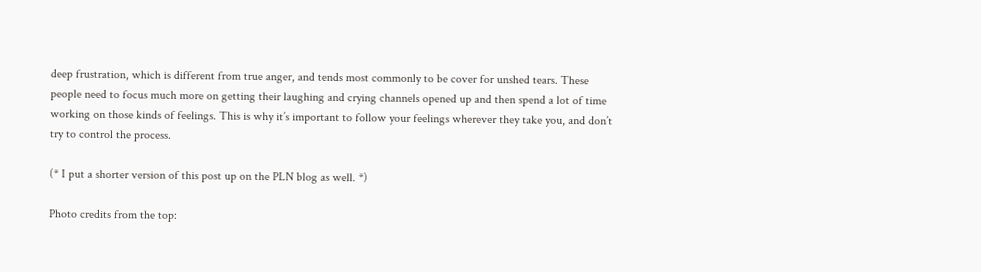deep frustration, which is different from true anger, and tends most commonly to be cover for unshed tears. These people need to focus much more on getting their laughing and crying channels opened up and then spend a lot of time working on those kinds of feelings. This is why it’s important to follow your feelings wherever they take you, and don’t try to control the process.

(* I put a shorter version of this post up on the PLN blog as well. *)

Photo credits from the top: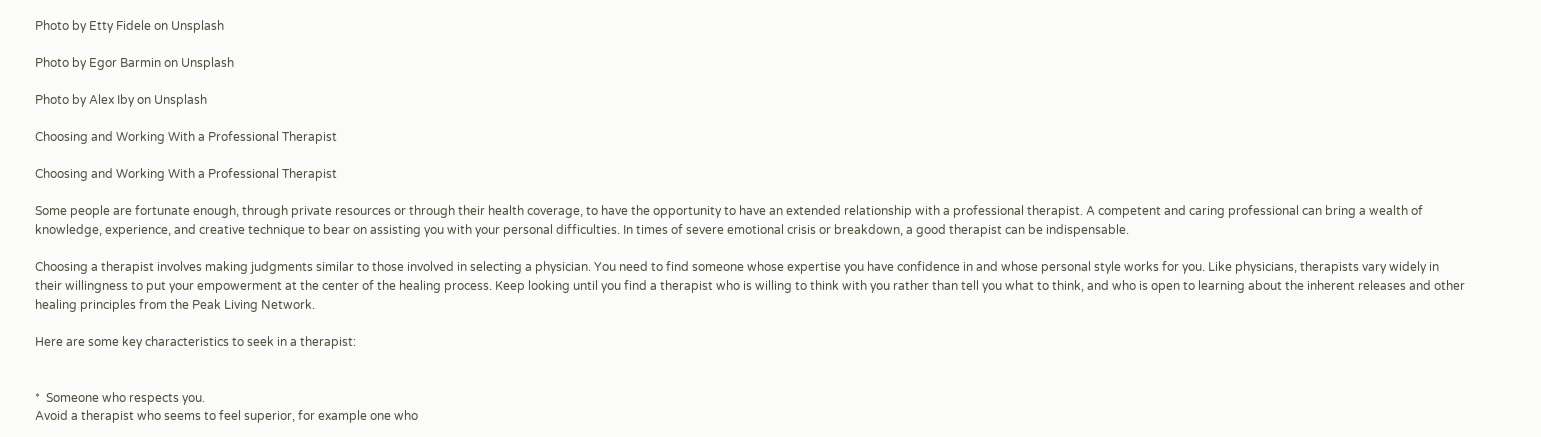Photo by Etty Fidele on Unsplash

Photo by Egor Barmin on Unsplash

Photo by Alex Iby on Unsplash

Choosing and Working With a Professional Therapist

Choosing and Working With a Professional Therapist

Some people are fortunate enough, through private resources or through their health coverage, to have the opportunity to have an extended relationship with a professional therapist. A competent and caring professional can bring a wealth of knowledge, experience, and creative technique to bear on assisting you with your personal difficulties. In times of severe emotional crisis or breakdown, a good therapist can be indispensable.

Choosing a therapist involves making judgments similar to those involved in selecting a physician. You need to find someone whose expertise you have confidence in and whose personal style works for you. Like physicians, therapists vary widely in their willingness to put your empowerment at the center of the healing process. Keep looking until you find a therapist who is willing to think with you rather than tell you what to think, and who is open to learning about the inherent releases and other healing principles from the Peak Living Network.

Here are some key characteristics to seek in a therapist:


*  Someone who respects you.
Avoid a therapist who seems to feel superior, for example one who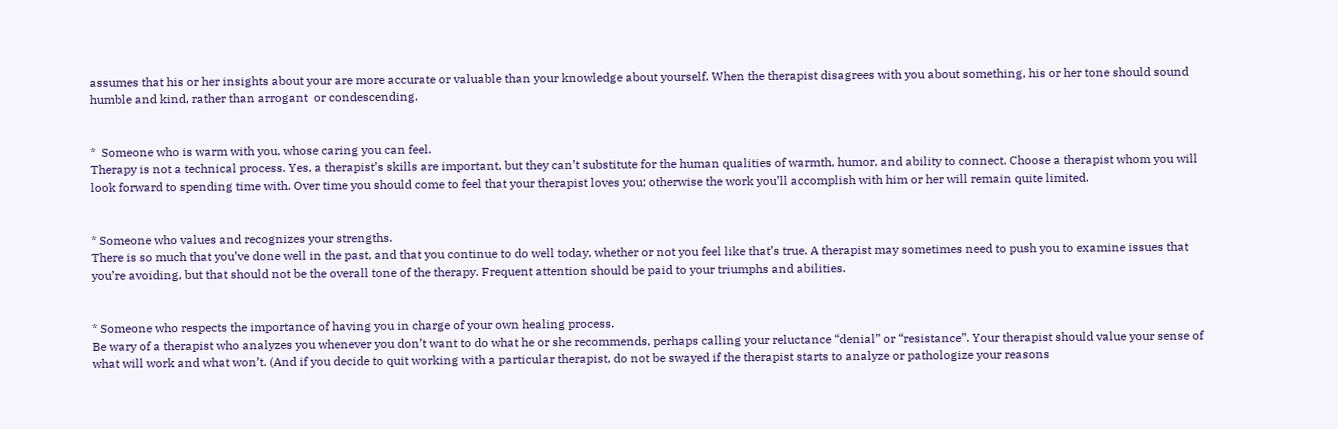assumes that his or her insights about your are more accurate or valuable than your knowledge about yourself. When the therapist disagrees with you about something, his or her tone should sound humble and kind, rather than arrogant  or condescending.


*  Someone who is warm with you, whose caring you can feel.
Therapy is not a technical process. Yes, a therapist’s skills are important, but they can’t substitute for the human qualities of warmth, humor, and ability to connect. Choose a therapist whom you will look forward to spending time with. Over time you should come to feel that your therapist loves you; otherwise the work you’ll accomplish with him or her will remain quite limited.


* Someone who values and recognizes your strengths.
There is so much that you’ve done well in the past, and that you continue to do well today, whether or not you feel like that’s true. A therapist may sometimes need to push you to examine issues that you’re avoiding, but that should not be the overall tone of the therapy. Frequent attention should be paid to your triumphs and abilities.


* Someone who respects the importance of having you in charge of your own healing process.
Be wary of a therapist who analyzes you whenever you don’t want to do what he or she recommends, perhaps calling your reluctance “denial” or “resistance”. Your therapist should value your sense of what will work and what won’t. (And if you decide to quit working with a particular therapist, do not be swayed if the therapist starts to analyze or pathologize your reasons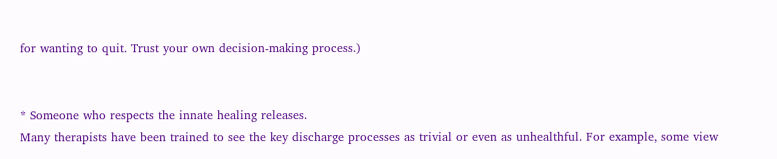for wanting to quit. Trust your own decision-making process.)


* Someone who respects the innate healing releases.
Many therapists have been trained to see the key discharge processes as trivial or even as unhealthful. For example, some view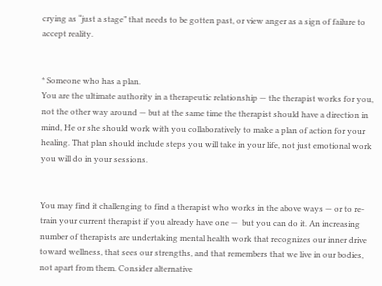crying as “just a stage” that needs to be gotten past, or view anger as a sign of failure to accept reality.


* Someone who has a plan.
You are the ultimate authority in a therapeutic relationship — the therapist works for you, not the other way around — but at the same time the therapist should have a direction in mind, He or she should work with you collaboratively to make a plan of action for your healing. That plan should include steps you will take in your life, not just emotional work you will do in your sessions.


You may find it challenging to find a therapist who works in the above ways — or to re-train your current therapist if you already have one —  but you can do it. An increasing number of therapists are undertaking mental health work that recognizes our inner drive toward wellness, that sees our strengths, and that remembers that we live in our bodies, not apart from them. Consider alternative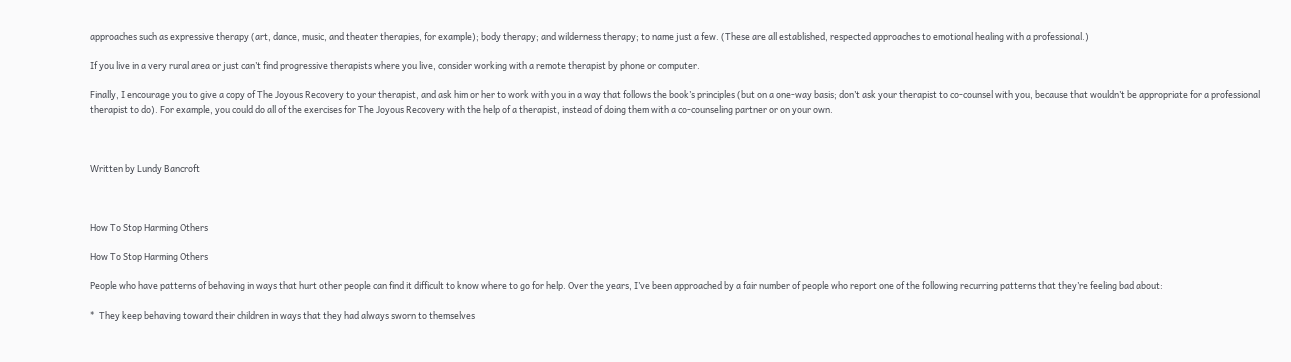approaches such as expressive therapy (art, dance, music, and theater therapies, for example); body therapy; and wilderness therapy; to name just a few. (These are all established, respected approaches to emotional healing with a professional.)

If you live in a very rural area or just can’t find progressive therapists where you live, consider working with a remote therapist by phone or computer.

Finally, I encourage you to give a copy of The Joyous Recovery to your therapist, and ask him or her to work with you in a way that follows the book’s principles (but on a one-way basis; don’t ask your therapist to co-counsel with you, because that wouldn’t be appropriate for a professional therapist to do). For example, you could do all of the exercises for The Joyous Recovery with the help of a therapist, instead of doing them with a co-counseling partner or on your own.



Written by Lundy Bancroft



How To Stop Harming Others

How To Stop Harming Others

People who have patterns of behaving in ways that hurt other people can find it difficult to know where to go for help. Over the years, I’ve been approached by a fair number of people who report one of the following recurring patterns that they’re feeling bad about:

*  They keep behaving toward their children in ways that they had always sworn to themselves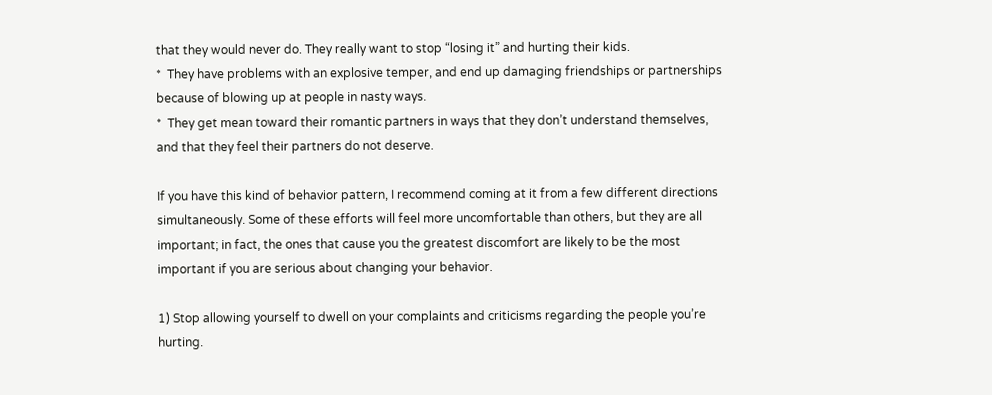that they would never do. They really want to stop “losing it” and hurting their kids.
*  They have problems with an explosive temper, and end up damaging friendships or partnerships because of blowing up at people in nasty ways.
*  They get mean toward their romantic partners in ways that they don’t understand themselves, and that they feel their partners do not deserve.

If you have this kind of behavior pattern, I recommend coming at it from a few different directions simultaneously. Some of these efforts will feel more uncomfortable than others, but they are all important; in fact, the ones that cause you the greatest discomfort are likely to be the most important if you are serious about changing your behavior.

1) Stop allowing yourself to dwell on your complaints and criticisms regarding the people you’re hurting.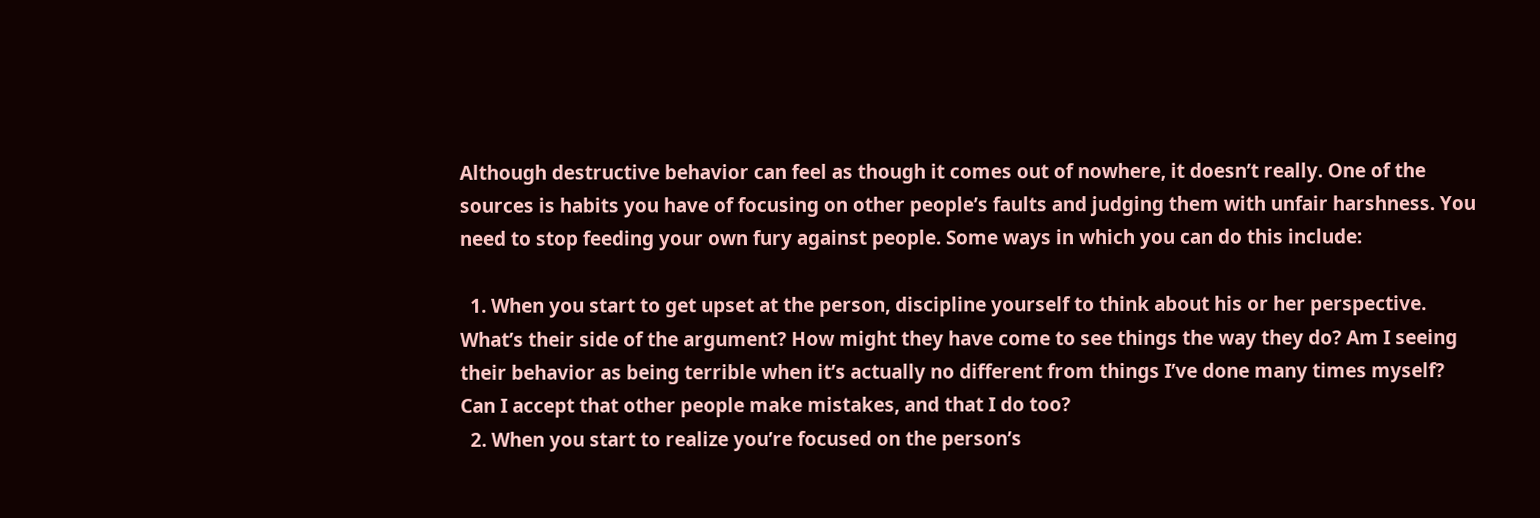Although destructive behavior can feel as though it comes out of nowhere, it doesn’t really. One of the sources is habits you have of focusing on other people’s faults and judging them with unfair harshness. You need to stop feeding your own fury against people. Some ways in which you can do this include:

  1. When you start to get upset at the person, discipline yourself to think about his or her perspective. What’s their side of the argument? How might they have come to see things the way they do? Am I seeing their behavior as being terrible when it’s actually no different from things I’ve done many times myself? Can I accept that other people make mistakes, and that I do too?
  2. When you start to realize you’re focused on the person’s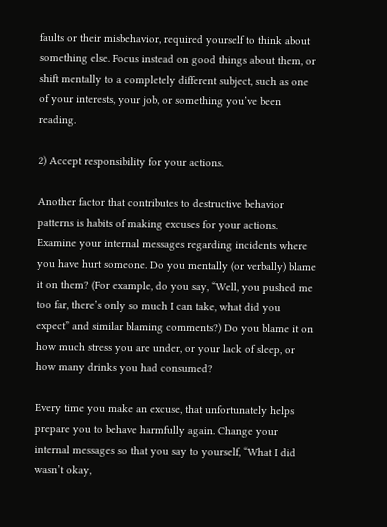faults or their misbehavior, required yourself to think about something else. Focus instead on good things about them, or shift mentally to a completely different subject, such as one of your interests, your job, or something you’ve been reading.

2) Accept responsibility for your actions.

Another factor that contributes to destructive behavior patterns is habits of making excuses for your actions. Examine your internal messages regarding incidents where you have hurt someone. Do you mentally (or verbally) blame it on them? (For example, do you say, “Well, you pushed me too far, there’s only so much I can take, what did you expect” and similar blaming comments?) Do you blame it on how much stress you are under, or your lack of sleep, or how many drinks you had consumed?

Every time you make an excuse, that unfortunately helps prepare you to behave harmfully again. Change your internal messages so that you say to yourself, “What I did wasn’t okay,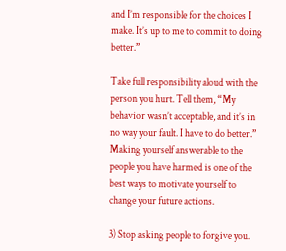and I’m responsible for the choices I make. It’s up to me to commit to doing better.”

Take full responsibility aloud with the person you hurt. Tell them, “My behavior wasn’t acceptable, and it’s in no way your fault. I have to do better.” Making yourself answerable to the people you have harmed is one of the best ways to motivate yourself to change your future actions.

3) Stop asking people to forgive you.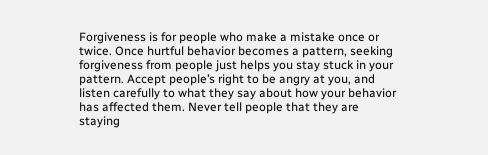Forgiveness is for people who make a mistake once or twice. Once hurtful behavior becomes a pattern, seeking forgiveness from people just helps you stay stuck in your pattern. Accept people’s right to be angry at you, and listen carefully to what they say about how your behavior has affected them. Never tell people that they are staying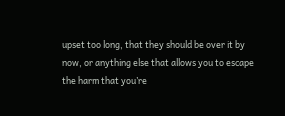upset too long, that they should be over it by now, or anything else that allows you to escape the harm that you’re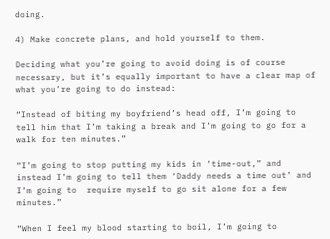doing.

4) Make concrete plans, and hold yourself to them.

Deciding what you’re going to avoid doing is of course necessary, but it’s equally important to have a clear map of what you’re going to do instead:

“Instead of biting my boyfriend’s head off, I’m going to tell him that I’m taking a break and I’m going to go for a walk for ten minutes.”

“I’m going to stop putting my kids in ‘time-out,” and instead I’m going to tell them ‘Daddy needs a time out’ and I’m going to  require myself to go sit alone for a few minutes.”

“When I feel my blood starting to boil, I’m going to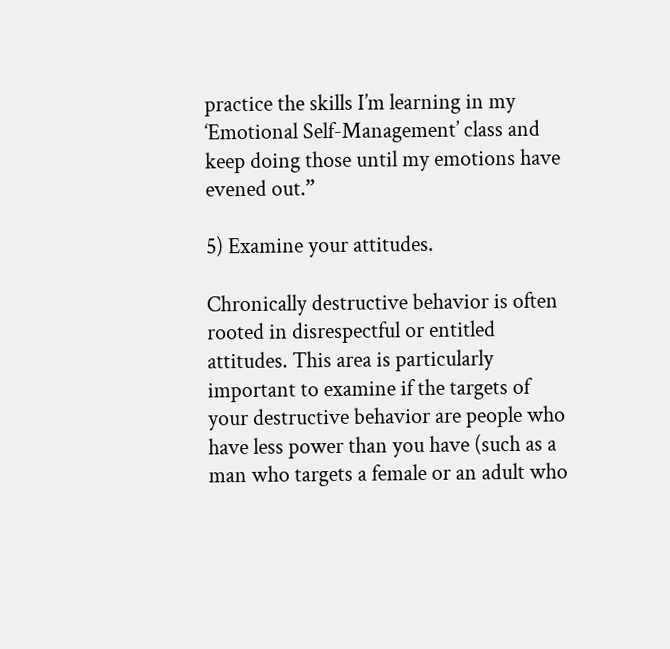practice the skills I’m learning in my ‘Emotional Self-Management’ class and keep doing those until my emotions have evened out.”

5) Examine your attitudes.

Chronically destructive behavior is often rooted in disrespectful or entitled attitudes. This area is particularly important to examine if the targets of your destructive behavior are people who have less power than you have (such as a man who targets a female or an adult who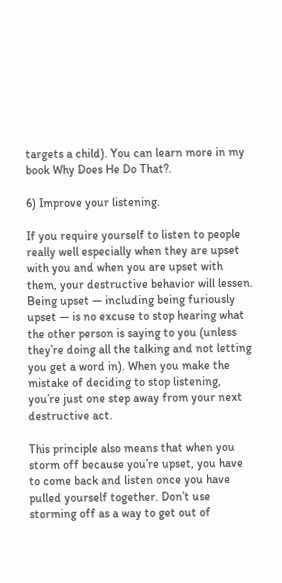targets a child). You can learn more in my book Why Does He Do That?.

6) Improve your listening.

If you require yourself to listen to people really well especially when they are upset with you and when you are upset with them, your destructive behavior will lessen. Being upset — including being furiously upset — is no excuse to stop hearing what the other person is saying to you (unless they’re doing all the talking and not letting you get a word in). When you make the mistake of deciding to stop listening, you’re just one step away from your next destructive act.

This principle also means that when you storm off because you’re upset, you have to come back and listen once you have pulled yourself together. Don’t use storming off as a way to get out of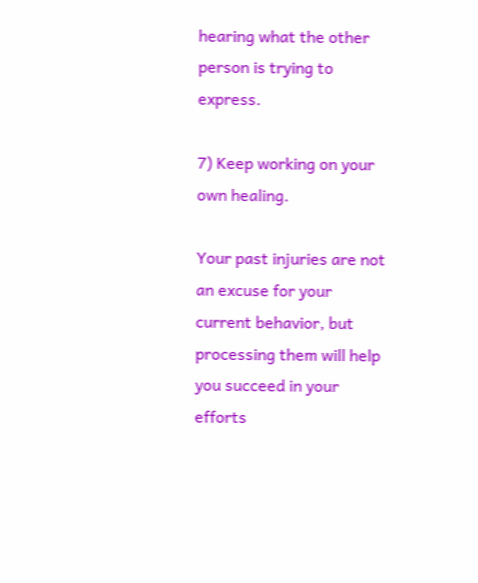hearing what the other person is trying to express.

7) Keep working on your own healing.

Your past injuries are not an excuse for your current behavior, but processing them will help you succeed in your efforts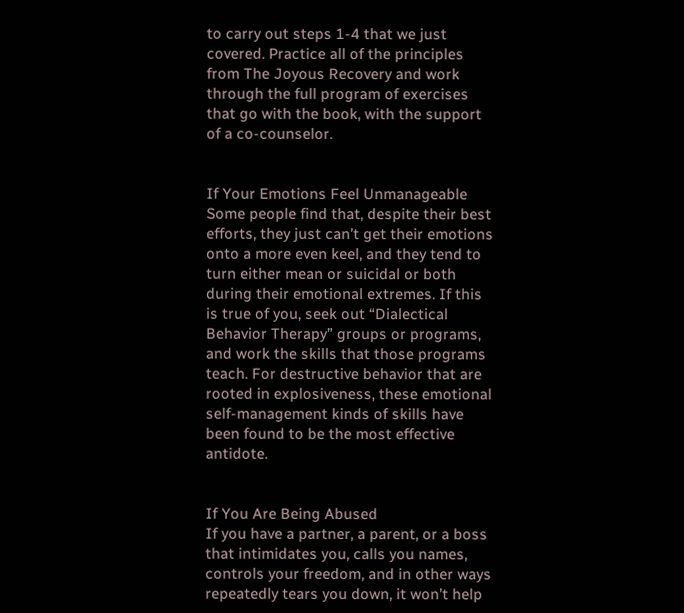to carry out steps 1-4 that we just covered. Practice all of the principles from The Joyous Recovery and work through the full program of exercises that go with the book, with the support of a co-counselor.


If Your Emotions Feel Unmanageable
Some people find that, despite their best efforts, they just can’t get their emotions onto a more even keel, and they tend to turn either mean or suicidal or both during their emotional extremes. If this is true of you, seek out “Dialectical Behavior Therapy” groups or programs, and work the skills that those programs teach. For destructive behavior that are rooted in explosiveness, these emotional self-management kinds of skills have been found to be the most effective antidote.


If You Are Being Abused
If you have a partner, a parent, or a boss that intimidates you, calls you names, controls your freedom, and in other ways repeatedly tears you down, it won’t help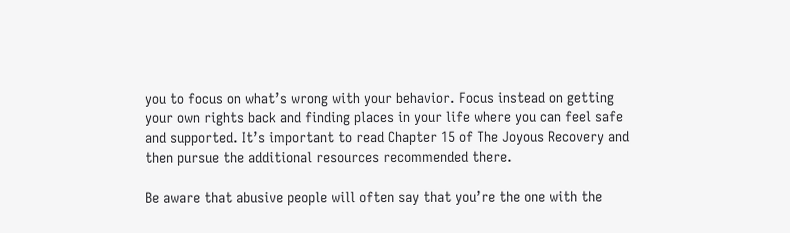you to focus on what’s wrong with your behavior. Focus instead on getting your own rights back and finding places in your life where you can feel safe and supported. It’s important to read Chapter 15 of The Joyous Recovery and then pursue the additional resources recommended there.

Be aware that abusive people will often say that you’re the one with the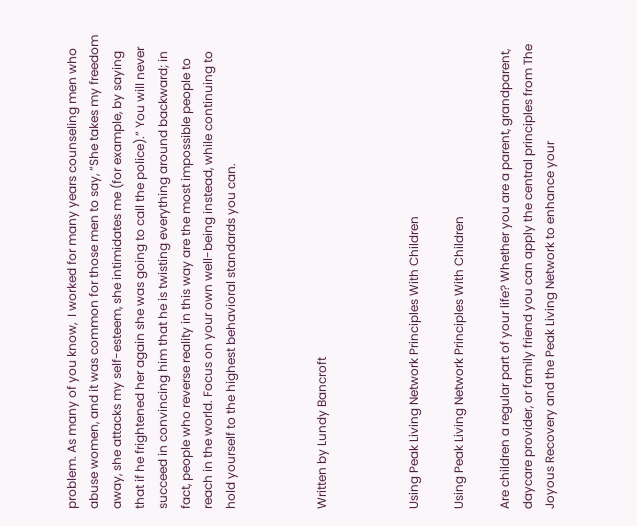problem. As many of you know,  I worked for many years counseling men who abuse women, and it was common for those men to say, “She takes my freedom away, she attacks my self-esteem, she intimidates me (for example, by saying that if he frightened her again she was going to call the police).” You will never succeed in convincing him that he is twisting everything around backward; in fact, people who reverse reality in this way are the most impossible people to reach in the world. Focus on your own well-being instead, while continuing to hold yourself to the highest behavioral standards you can.



Written by Lundy Bancroft



Using Peak Living Network Principles With Children

Using Peak Living Network Principles With Children

Are children a regular part of your life? Whether you are a parent, grandparent, daycare provider, or family friend you can apply the central principles from The Joyous Recovery and the Peak Living Network to enhance your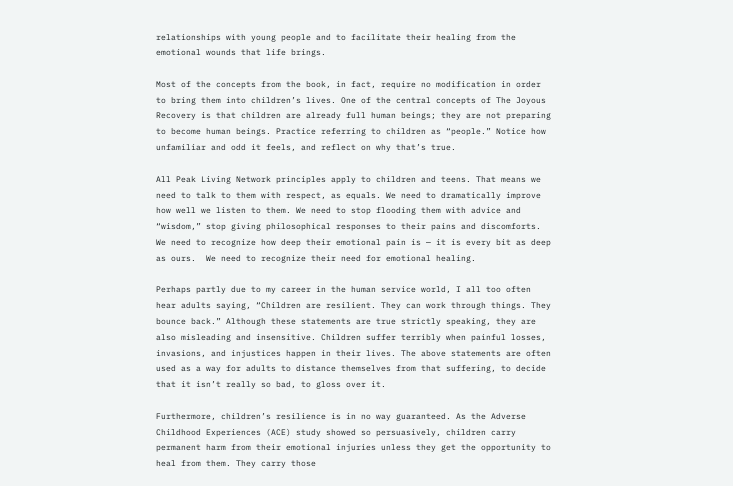relationships with young people and to facilitate their healing from the emotional wounds that life brings.

Most of the concepts from the book, in fact, require no modification in order to bring them into children’s lives. One of the central concepts of The Joyous Recovery is that children are already full human beings; they are not preparing to become human beings. Practice referring to children as “people.” Notice how unfamiliar and odd it feels, and reflect on why that’s true.

All Peak Living Network principles apply to children and teens. That means we need to talk to them with respect, as equals. We need to dramatically improve how well we listen to them. We need to stop flooding them with advice and “wisdom,” stop giving philosophical responses to their pains and discomforts. We need to recognize how deep their emotional pain is — it is every bit as deep as ours.  We need to recognize their need for emotional healing.

Perhaps partly due to my career in the human service world, I all too often hear adults saying, “Children are resilient. They can work through things. They bounce back.” Although these statements are true strictly speaking, they are also misleading and insensitive. Children suffer terribly when painful losses, invasions, and injustices happen in their lives. The above statements are often used as a way for adults to distance themselves from that suffering, to decide that it isn’t really so bad, to gloss over it.

Furthermore, children’s resilience is in no way guaranteed. As the Adverse Childhood Experiences (ACE) study showed so persuasively, children carry permanent harm from their emotional injuries unless they get the opportunity to heal from them. They carry those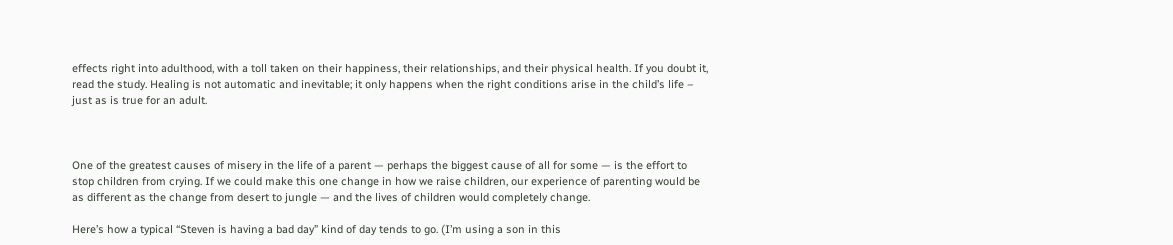effects right into adulthood, with a toll taken on their happiness, their relationships, and their physical health. If you doubt it, read the study. Healing is not automatic and inevitable; it only happens when the right conditions arise in the child’s life – just as is true for an adult.



One of the greatest causes of misery in the life of a parent — perhaps the biggest cause of all for some — is the effort to stop children from crying. If we could make this one change in how we raise children, our experience of parenting would be as different as the change from desert to jungle — and the lives of children would completely change.

Here’s how a typical “Steven is having a bad day” kind of day tends to go. (I’m using a son in this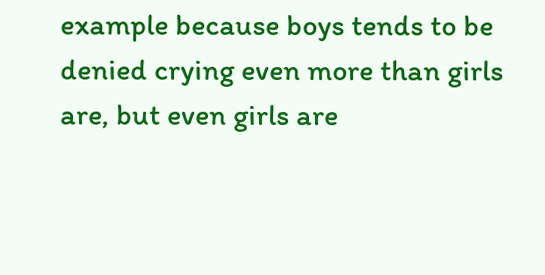example because boys tends to be denied crying even more than girls are, but even girls are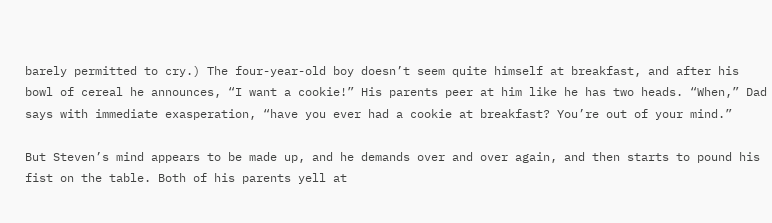barely permitted to cry.) The four-year-old boy doesn’t seem quite himself at breakfast, and after his bowl of cereal he announces, “I want a cookie!” His parents peer at him like he has two heads. “When,” Dad says with immediate exasperation, “have you ever had a cookie at breakfast? You’re out of your mind.”

But Steven’s mind appears to be made up, and he demands over and over again, and then starts to pound his fist on the table. Both of his parents yell at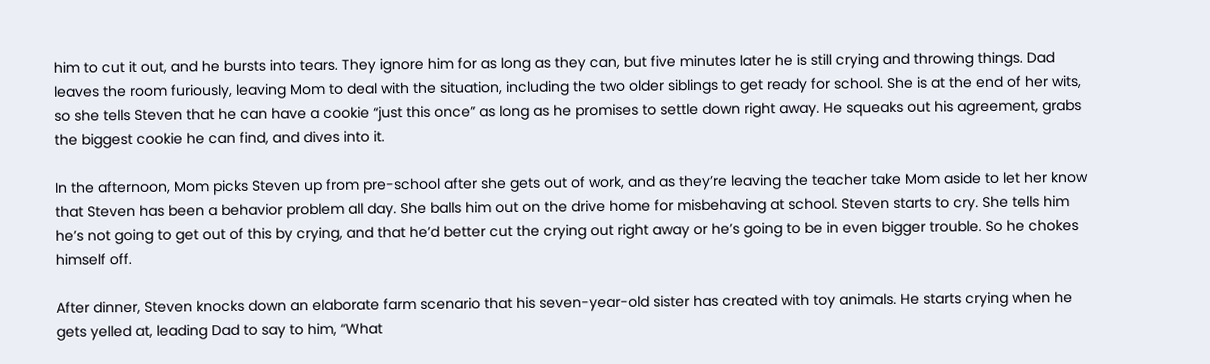him to cut it out, and he bursts into tears. They ignore him for as long as they can, but five minutes later he is still crying and throwing things. Dad leaves the room furiously, leaving Mom to deal with the situation, including the two older siblings to get ready for school. She is at the end of her wits, so she tells Steven that he can have a cookie “just this once” as long as he promises to settle down right away. He squeaks out his agreement, grabs the biggest cookie he can find, and dives into it.

In the afternoon, Mom picks Steven up from pre-school after she gets out of work, and as they’re leaving the teacher take Mom aside to let her know that Steven has been a behavior problem all day. She balls him out on the drive home for misbehaving at school. Steven starts to cry. She tells him he’s not going to get out of this by crying, and that he’d better cut the crying out right away or he’s going to be in even bigger trouble. So he chokes himself off.

After dinner, Steven knocks down an elaborate farm scenario that his seven-year-old sister has created with toy animals. He starts crying when he gets yelled at, leading Dad to say to him, “What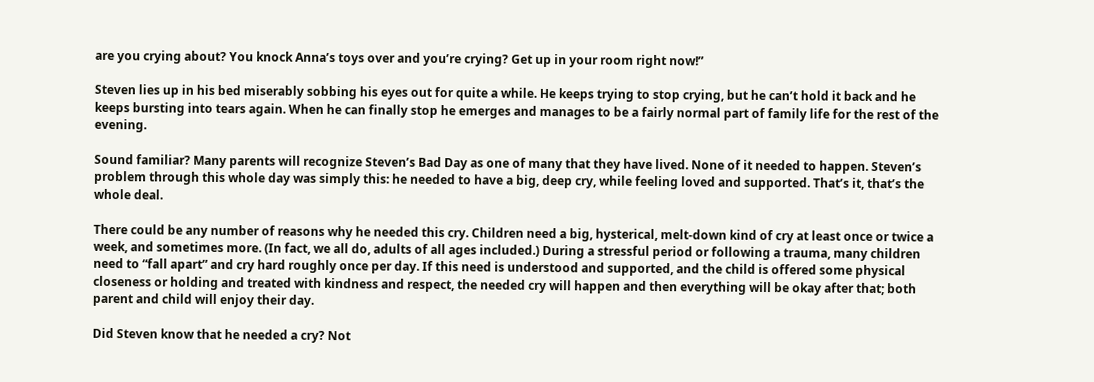are you crying about? You knock Anna’s toys over and you’re crying? Get up in your room right now!”

Steven lies up in his bed miserably sobbing his eyes out for quite a while. He keeps trying to stop crying, but he can’t hold it back and he keeps bursting into tears again. When he can finally stop he emerges and manages to be a fairly normal part of family life for the rest of the evening.

Sound familiar? Many parents will recognize Steven’s Bad Day as one of many that they have lived. None of it needed to happen. Steven’s problem through this whole day was simply this: he needed to have a big, deep cry, while feeling loved and supported. That’s it, that’s the whole deal.

There could be any number of reasons why he needed this cry. Children need a big, hysterical, melt-down kind of cry at least once or twice a week, and sometimes more. (In fact, we all do, adults of all ages included.) During a stressful period or following a trauma, many children need to “fall apart” and cry hard roughly once per day. If this need is understood and supported, and the child is offered some physical closeness or holding and treated with kindness and respect, the needed cry will happen and then everything will be okay after that; both parent and child will enjoy their day.

Did Steven know that he needed a cry? Not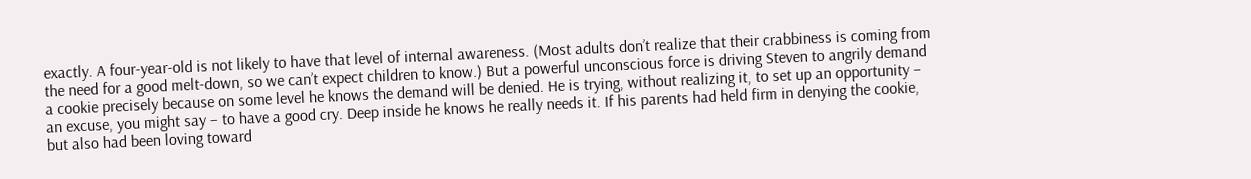exactly. A four-year-old is not likely to have that level of internal awareness. (Most adults don’t realize that their crabbiness is coming from the need for a good melt-down, so we can’t expect children to know.) But a powerful unconscious force is driving Steven to angrily demand a cookie precisely because on some level he knows the demand will be denied. He is trying, without realizing it, to set up an opportunity – an excuse, you might say – to have a good cry. Deep inside he knows he really needs it. If his parents had held firm in denying the cookie, but also had been loving toward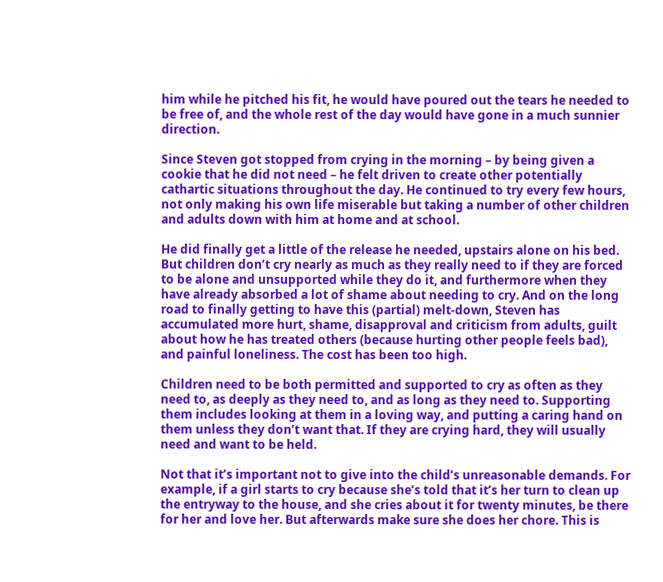him while he pitched his fit, he would have poured out the tears he needed to be free of, and the whole rest of the day would have gone in a much sunnier direction.

Since Steven got stopped from crying in the morning – by being given a cookie that he did not need – he felt driven to create other potentially cathartic situations throughout the day. He continued to try every few hours, not only making his own life miserable but taking a number of other children and adults down with him at home and at school.

He did finally get a little of the release he needed, upstairs alone on his bed. But children don’t cry nearly as much as they really need to if they are forced to be alone and unsupported while they do it, and furthermore when they have already absorbed a lot of shame about needing to cry. And on the long road to finally getting to have this (partial) melt-down, Steven has accumulated more hurt, shame, disapproval and criticism from adults, guilt about how he has treated others (because hurting other people feels bad), and painful loneliness. The cost has been too high.

Children need to be both permitted and supported to cry as often as they need to, as deeply as they need to, and as long as they need to. Supporting them includes looking at them in a loving way, and putting a caring hand on them unless they don’t want that. If they are crying hard, they will usually need and want to be held.

Not that it’s important not to give into the child’s unreasonable demands. For example, if a girl starts to cry because she’s told that it’s her turn to clean up the entryway to the house, and she cries about it for twenty minutes, be there for her and love her. But afterwards make sure she does her chore. This is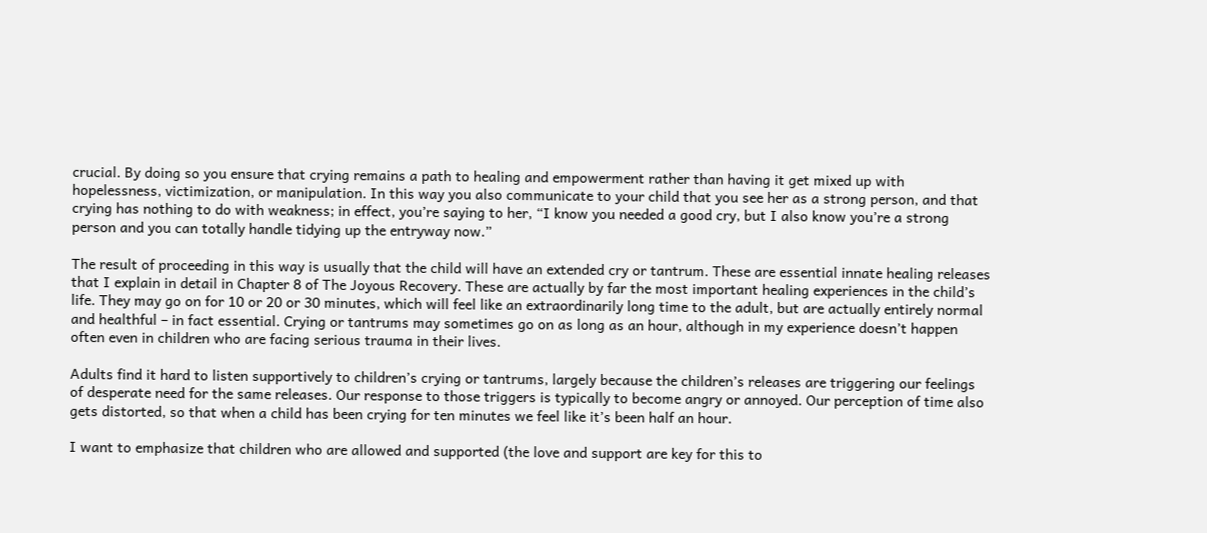crucial. By doing so you ensure that crying remains a path to healing and empowerment rather than having it get mixed up with hopelessness, victimization, or manipulation. In this way you also communicate to your child that you see her as a strong person, and that crying has nothing to do with weakness; in effect, you’re saying to her, “I know you needed a good cry, but I also know you’re a strong person and you can totally handle tidying up the entryway now.”

The result of proceeding in this way is usually that the child will have an extended cry or tantrum. These are essential innate healing releases that I explain in detail in Chapter 8 of The Joyous Recovery. These are actually by far the most important healing experiences in the child’s life. They may go on for 10 or 20 or 30 minutes, which will feel like an extraordinarily long time to the adult, but are actually entirely normal and healthful – in fact essential. Crying or tantrums may sometimes go on as long as an hour, although in my experience doesn’t happen often even in children who are facing serious trauma in their lives.

Adults find it hard to listen supportively to children’s crying or tantrums, largely because the children’s releases are triggering our feelings of desperate need for the same releases. Our response to those triggers is typically to become angry or annoyed. Our perception of time also gets distorted, so that when a child has been crying for ten minutes we feel like it’s been half an hour.

I want to emphasize that children who are allowed and supported (the love and support are key for this to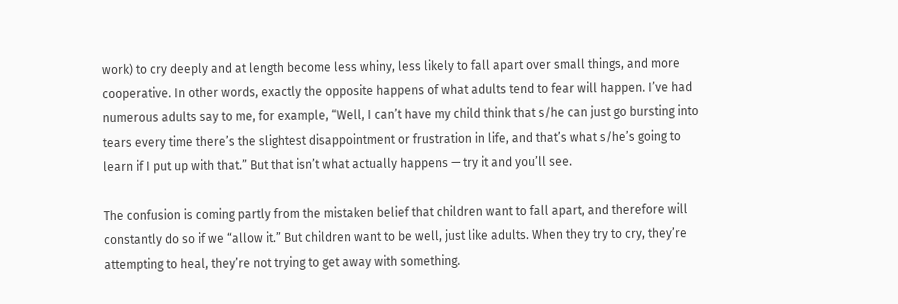work) to cry deeply and at length become less whiny, less likely to fall apart over small things, and more cooperative. In other words, exactly the opposite happens of what adults tend to fear will happen. I’ve had numerous adults say to me, for example, “Well, I can’t have my child think that s/he can just go bursting into tears every time there’s the slightest disappointment or frustration in life, and that’s what s/he’s going to learn if I put up with that.” But that isn’t what actually happens — try it and you’ll see.

The confusion is coming partly from the mistaken belief that children want to fall apart, and therefore will constantly do so if we “allow it.” But children want to be well, just like adults. When they try to cry, they’re attempting to heal, they’re not trying to get away with something.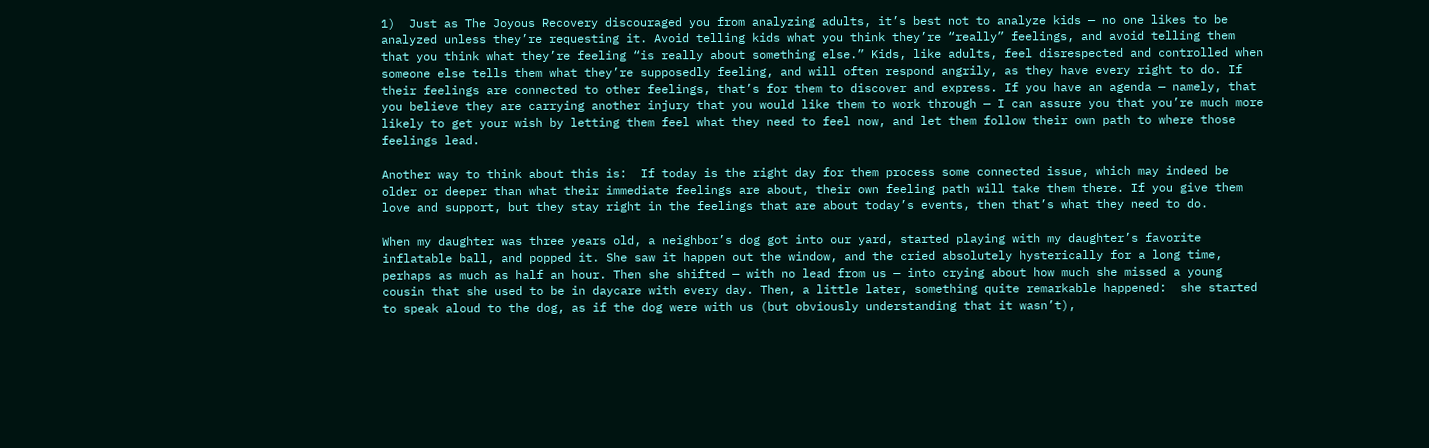1)  Just as The Joyous Recovery discouraged you from analyzing adults, it’s best not to analyze kids — no one likes to be analyzed unless they’re requesting it. Avoid telling kids what you think they’re “really” feelings, and avoid telling them that you think what they’re feeling “is really about something else.” Kids, like adults, feel disrespected and controlled when someone else tells them what they’re supposedly feeling, and will often respond angrily, as they have every right to do. If their feelings are connected to other feelings, that’s for them to discover and express. If you have an agenda — namely, that you believe they are carrying another injury that you would like them to work through — I can assure you that you’re much more likely to get your wish by letting them feel what they need to feel now, and let them follow their own path to where those feelings lead.

Another way to think about this is:  If today is the right day for them process some connected issue, which may indeed be older or deeper than what their immediate feelings are about, their own feeling path will take them there. If you give them love and support, but they stay right in the feelings that are about today’s events, then that’s what they need to do.

When my daughter was three years old, a neighbor’s dog got into our yard, started playing with my daughter’s favorite inflatable ball, and popped it. She saw it happen out the window, and the cried absolutely hysterically for a long time, perhaps as much as half an hour. Then she shifted — with no lead from us — into crying about how much she missed a young cousin that she used to be in daycare with every day. Then, a little later, something quite remarkable happened:  she started to speak aloud to the dog, as if the dog were with us (but obviously understanding that it wasn’t),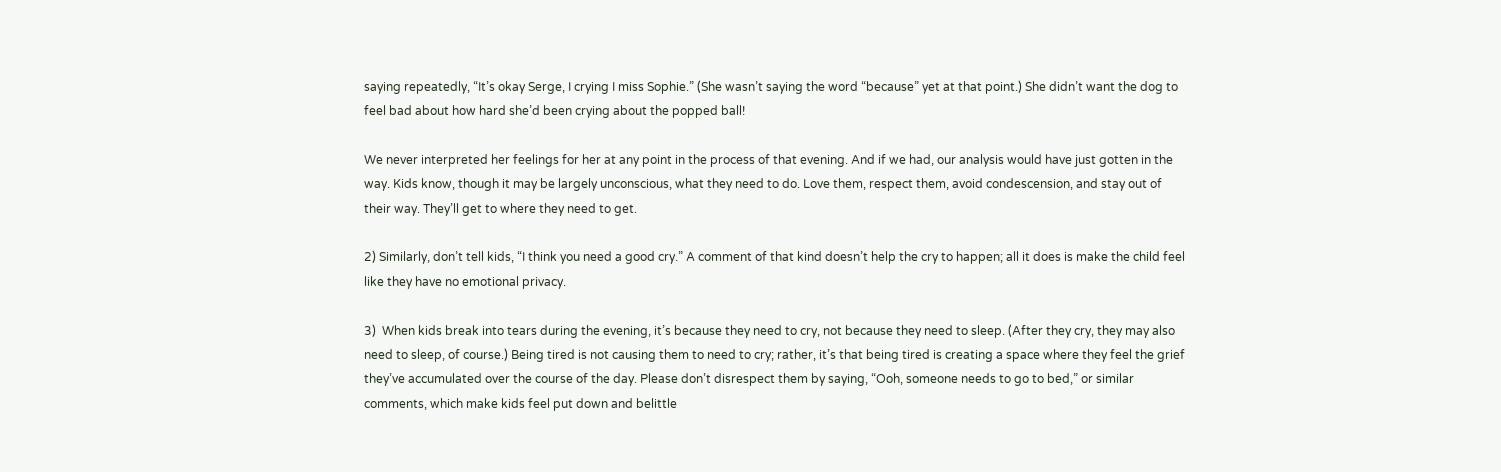saying repeatedly, “It’s okay Serge, I crying I miss Sophie.” (She wasn’t saying the word “because” yet at that point.) She didn’t want the dog to feel bad about how hard she’d been crying about the popped ball!

We never interpreted her feelings for her at any point in the process of that evening. And if we had, our analysis would have just gotten in the way. Kids know, though it may be largely unconscious, what they need to do. Love them, respect them, avoid condescension, and stay out of their way. They’ll get to where they need to get.

2) Similarly, don’t tell kids, “I think you need a good cry.” A comment of that kind doesn’t help the cry to happen; all it does is make the child feel like they have no emotional privacy.

3)  When kids break into tears during the evening, it’s because they need to cry, not because they need to sleep. (After they cry, they may also need to sleep, of course.) Being tired is not causing them to need to cry; rather, it’s that being tired is creating a space where they feel the grief they’ve accumulated over the course of the day. Please don’t disrespect them by saying, “Ooh, someone needs to go to bed,” or similar comments, which make kids feel put down and belittle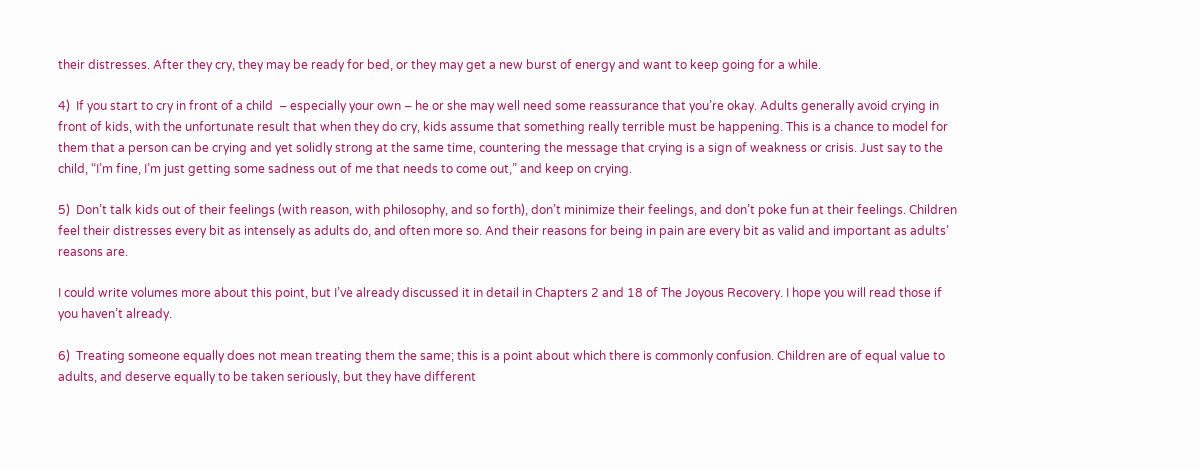their distresses. After they cry, they may be ready for bed, or they may get a new burst of energy and want to keep going for a while.

4)  If you start to cry in front of a child  – especially your own – he or she may well need some reassurance that you’re okay. Adults generally avoid crying in front of kids, with the unfortunate result that when they do cry, kids assume that something really terrible must be happening. This is a chance to model for them that a person can be crying and yet solidly strong at the same time, countering the message that crying is a sign of weakness or crisis. Just say to the child, “I’m fine, I’m just getting some sadness out of me that needs to come out,” and keep on crying.

5)  Don’t talk kids out of their feelings (with reason, with philosophy, and so forth), don’t minimize their feelings, and don’t poke fun at their feelings. Children feel their distresses every bit as intensely as adults do, and often more so. And their reasons for being in pain are every bit as valid and important as adults’ reasons are.

I could write volumes more about this point, but I’ve already discussed it in detail in Chapters 2 and 18 of The Joyous Recovery. I hope you will read those if you haven’t already.

6)  Treating someone equally does not mean treating them the same; this is a point about which there is commonly confusion. Children are of equal value to adults, and deserve equally to be taken seriously, but they have different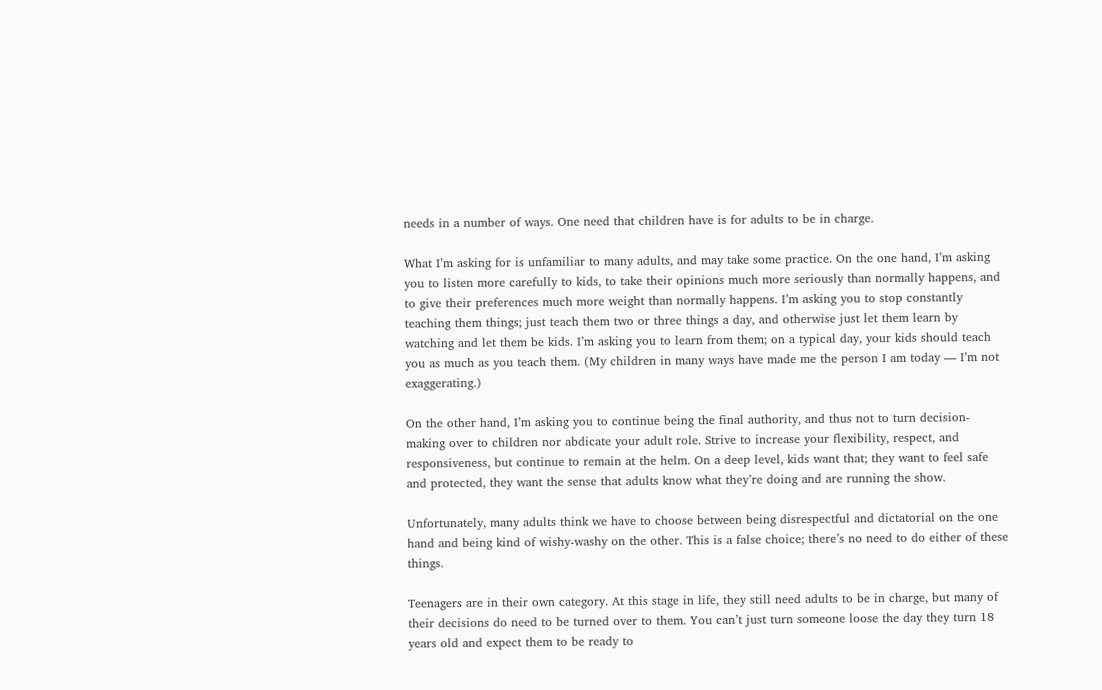needs in a number of ways. One need that children have is for adults to be in charge.

What I’m asking for is unfamiliar to many adults, and may take some practice. On the one hand, I’m asking you to listen more carefully to kids, to take their opinions much more seriously than normally happens, and to give their preferences much more weight than normally happens. I’m asking you to stop constantly teaching them things; just teach them two or three things a day, and otherwise just let them learn by watching and let them be kids. I’m asking you to learn from them; on a typical day, your kids should teach you as much as you teach them. (My children in many ways have made me the person I am today — I’m not exaggerating.)

On the other hand, I’m asking you to continue being the final authority, and thus not to turn decision-making over to children nor abdicate your adult role. Strive to increase your flexibility, respect, and responsiveness, but continue to remain at the helm. On a deep level, kids want that; they want to feel safe and protected, they want the sense that adults know what they’re doing and are running the show.

Unfortunately, many adults think we have to choose between being disrespectful and dictatorial on the one hand and being kind of wishy-washy on the other. This is a false choice; there’s no need to do either of these things.

Teenagers are in their own category. At this stage in life, they still need adults to be in charge, but many of their decisions do need to be turned over to them. You can’t just turn someone loose the day they turn 18 years old and expect them to be ready to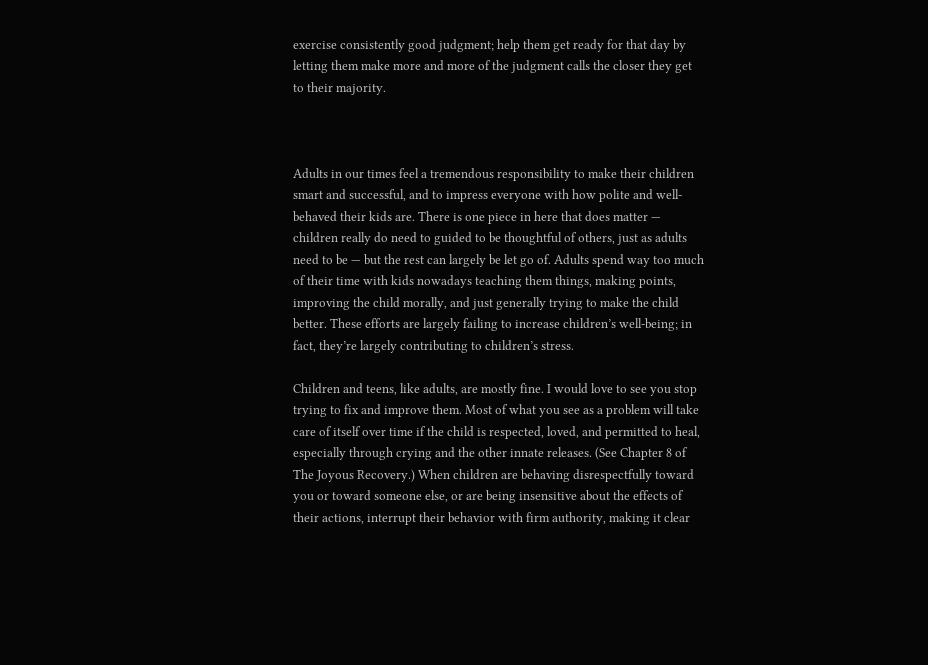exercise consistently good judgment; help them get ready for that day by letting them make more and more of the judgment calls the closer they get to their majority.



Adults in our times feel a tremendous responsibility to make their children smart and successful, and to impress everyone with how polite and well-behaved their kids are. There is one piece in here that does matter — children really do need to guided to be thoughtful of others, just as adults need to be — but the rest can largely be let go of. Adults spend way too much of their time with kids nowadays teaching them things, making points, improving the child morally, and just generally trying to make the child better. These efforts are largely failing to increase children’s well-being; in fact, they’re largely contributing to children’s stress.

Children and teens, like adults, are mostly fine. I would love to see you stop trying to fix and improve them. Most of what you see as a problem will take care of itself over time if the child is respected, loved, and permitted to heal, especially through crying and the other innate releases. (See Chapter 8 of The Joyous Recovery.) When children are behaving disrespectfully toward you or toward someone else, or are being insensitive about the effects of their actions, interrupt their behavior with firm authority, making it clear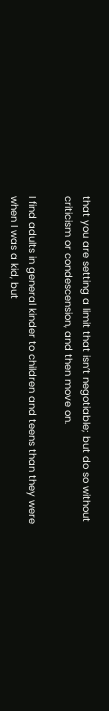that you are setting a limit that isn’t negotiable; but do so without criticism or condescension, and then move on.

I find adults in general kinder to children and teens than they were when I was a kid, but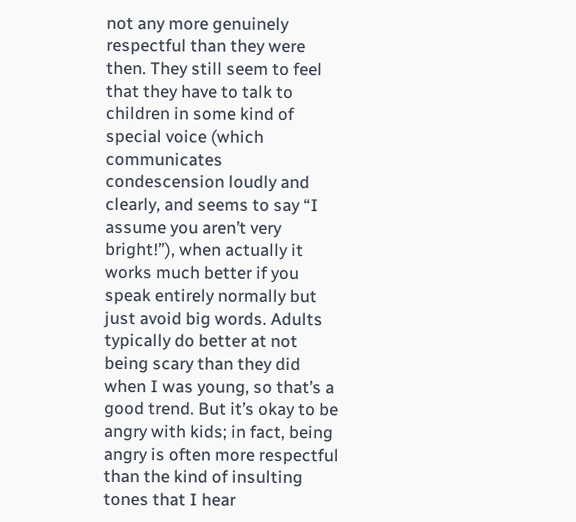not any more genuinely respectful than they were then. They still seem to feel that they have to talk to children in some kind of special voice (which communicates condescension loudly and clearly, and seems to say “I assume you aren’t very bright!”), when actually it works much better if you speak entirely normally but just avoid big words. Adults typically do better at not being scary than they did when I was young, so that’s a good trend. But it’s okay to be angry with kids; in fact, being angry is often more respectful than the kind of insulting tones that I hear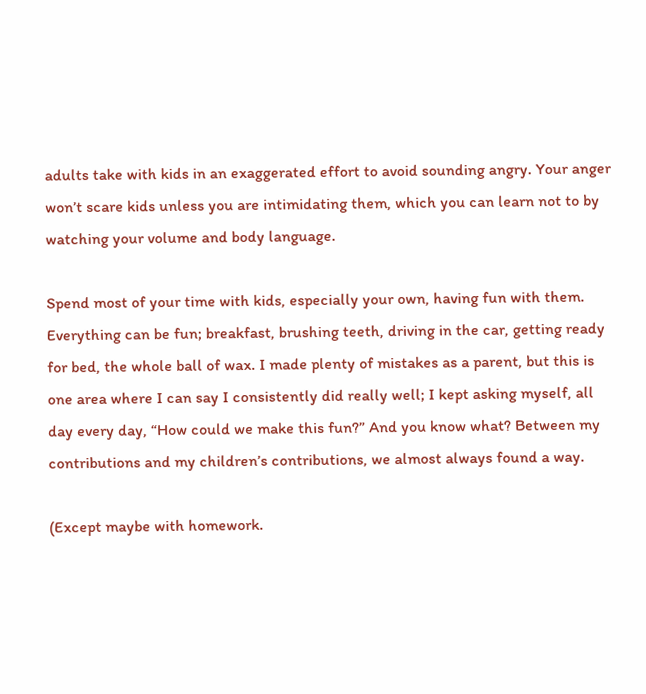adults take with kids in an exaggerated effort to avoid sounding angry. Your anger won’t scare kids unless you are intimidating them, which you can learn not to by watching your volume and body language.

Spend most of your time with kids, especially your own, having fun with them. Everything can be fun; breakfast, brushing teeth, driving in the car, getting ready for bed, the whole ball of wax. I made plenty of mistakes as a parent, but this is one area where I can say I consistently did really well; I kept asking myself, all day every day, “How could we make this fun?” And you know what? Between my contributions and my children’s contributions, we almost always found a way.

(Except maybe with homework.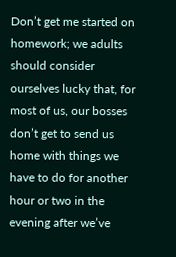Don’t get me started on homework; we adults should consider ourselves lucky that, for most of us, our bosses don’t get to send us home with things we have to do for another hour or two in the evening after we’ve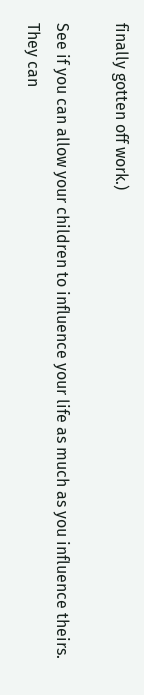finally gotten off work.)

See if you can allow your children to influence your life as much as you influence theirs. They can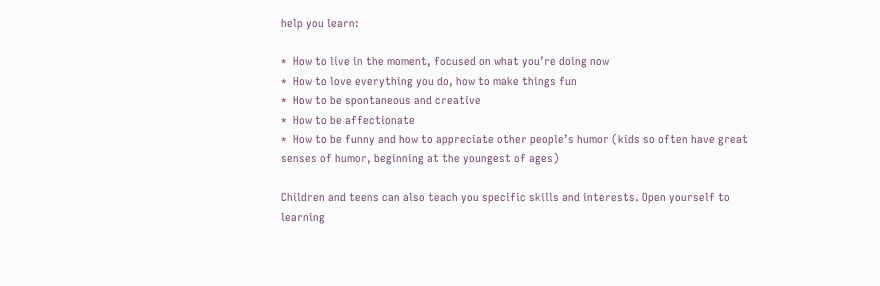help you learn:

*  How to live in the moment, focused on what you’re doing now
*  How to love everything you do, how to make things fun
*  How to be spontaneous and creative
*  How to be affectionate
*  How to be funny and how to appreciate other people’s humor (kids so often have great senses of humor, beginning at the youngest of ages)

Children and teens can also teach you specific skills and interests. Open yourself to learning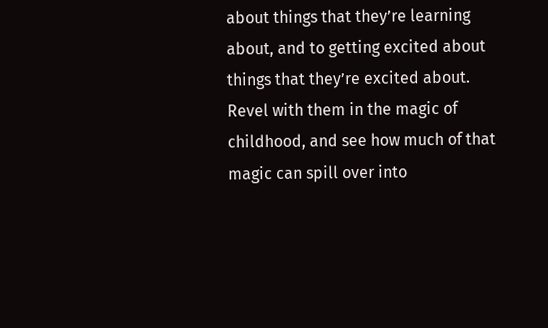about things that they’re learning about, and to getting excited about things that they’re excited about. Revel with them in the magic of childhood, and see how much of that magic can spill over into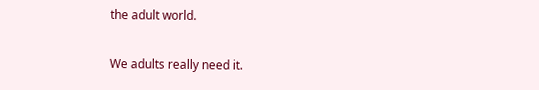the adult world.

We adults really need it.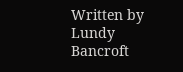Written by Lundy Bancroft